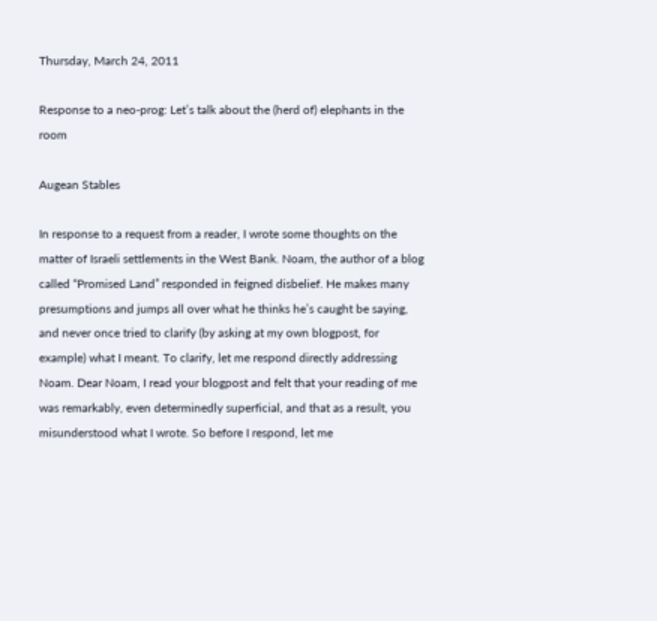Thursday, March 24, 2011

Response to a neo-prog: Let’s talk about the (herd of) elephants in the room

Augean Stables

In response to a request from a reader, I wrote some thoughts on the matter of Israeli settlements in the West Bank. Noam, the author of a blog called “Promised Land” responded in feigned disbelief. He makes many presumptions and jumps all over what he thinks he’s caught be saying, and never once tried to clarify (by asking at my own blogpost, for example) what I meant. To clarify, let me respond directly addressing Noam. Dear Noam, I read your blogpost and felt that your reading of me was remarkably, even determinedly superficial, and that as a result, you misunderstood what I wrote. So before I respond, let me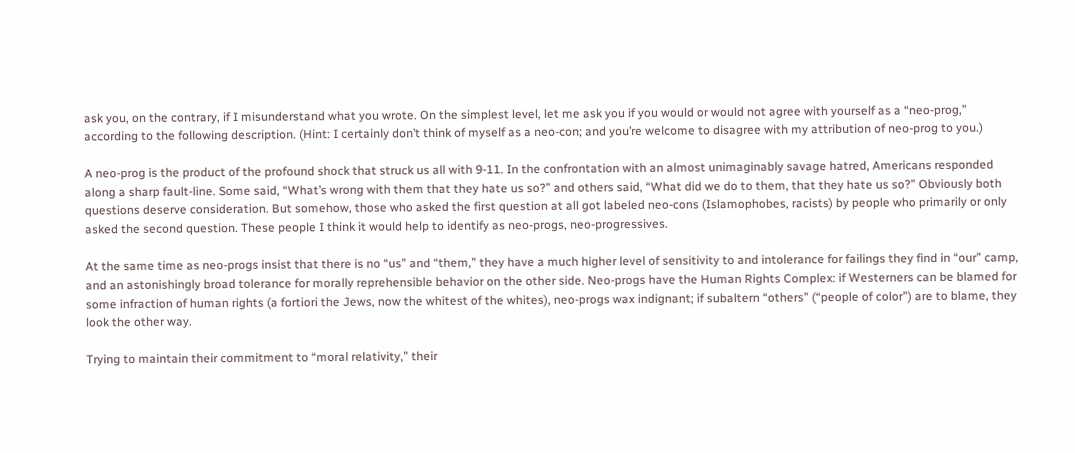ask you, on the contrary, if I misunderstand what you wrote. On the simplest level, let me ask you if you would or would not agree with yourself as a “neo-prog,” according to the following description. (Hint: I certainly don’t think of myself as a neo-con; and you’re welcome to disagree with my attribution of neo-prog to you.)

A neo-prog is the product of the profound shock that struck us all with 9-11. In the confrontation with an almost unimaginably savage hatred, Americans responded along a sharp fault-line. Some said, “What’s wrong with them that they hate us so?” and others said, “What did we do to them, that they hate us so?” Obviously both questions deserve consideration. But somehow, those who asked the first question at all got labeled neo-cons (Islamophobes, racists) by people who primarily or only asked the second question. These people I think it would help to identify as neo-progs, neo-progressives.

At the same time as neo-progs insist that there is no “us” and “them,” they have a much higher level of sensitivity to and intolerance for failings they find in “our” camp, and an astonishingly broad tolerance for morally reprehensible behavior on the other side. Neo-progs have the Human Rights Complex: if Westerners can be blamed for some infraction of human rights (a fortiori the Jews, now the whitest of the whites), neo-progs wax indignant; if subaltern “others” (“people of color”) are to blame, they look the other way.

Trying to maintain their commitment to “moral relativity,” their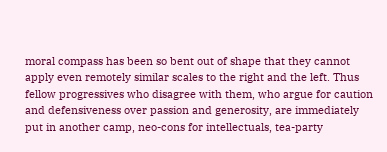moral compass has been so bent out of shape that they cannot apply even remotely similar scales to the right and the left. Thus fellow progressives who disagree with them, who argue for caution and defensiveness over passion and generosity, are immediately put in another camp, neo-cons for intellectuals, tea-party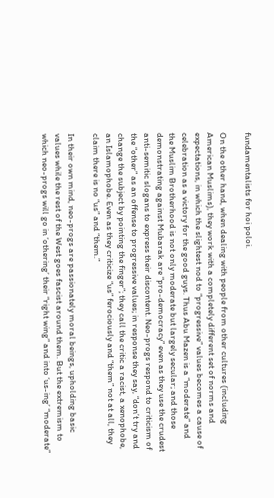fundamentalists for hoi poloi.

On the other hand, when dealing with people from other cultures (including American Muslims), they work with a completely different set of norms and expectations, in which the slightest nod to “progressive” values becomes a cause of celebration as a victory for the good guys. Thus Abu Mazen is a “moderate” and the Muslim Brotherhood is not only moderate but largely secular; and those demonstrating against Mubarak are “pro-democracy” even as they use the crudest anti-semitic slogans to express their discontent. Neo-progs respond to criticism of the “other” as an offense to progressive values; in response they say, “don’t try and change the subject by pointing the finger”; they call the critic a racist, a xenophobe, an Islamophobe. Even as they criticize “us” ferociously and “them” not at all, they claim there is no “us” and “them.”

In their own mind, neo-progs are passionately moral beings, upholding basic values while the rest of the West goes fascist around them. But the extremism to which neo-progs will go in ‘othering’ their “right wing” and into ‘us-ing’ “moderate”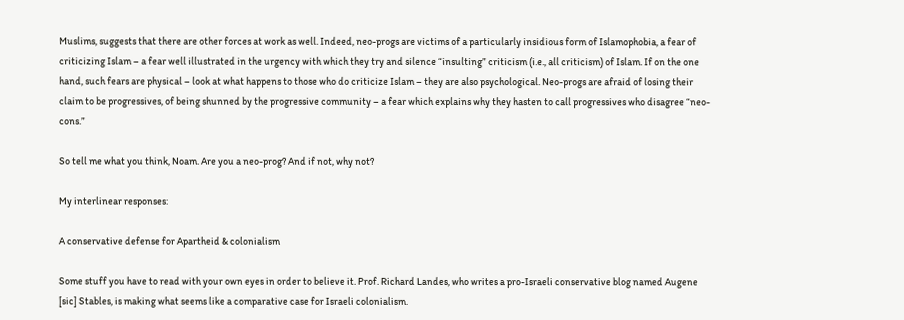Muslims, suggests that there are other forces at work as well. Indeed, neo-progs are victims of a particularly insidious form of Islamophobia, a fear of criticizing Islam – a fear well illustrated in the urgency with which they try and silence “insulting” criticism (i.e., all criticism) of Islam. If on the one hand, such fears are physical – look at what happens to those who do criticize Islam – they are also psychological. Neo-progs are afraid of losing their claim to be progressives, of being shunned by the progressive community – a fear which explains why they hasten to call progressives who disagree “neo-cons.”

So tell me what you think, Noam. Are you a neo-prog? And if not, why not?

My interlinear responses:

A conservative defense for Apartheid & colonialism

Some stuff you have to read with your own eyes in order to believe it. Prof. Richard Landes, who writes a pro-Israeli conservative blog named Augene [sic] Stables, is making what seems like a comparative case for Israeli colonialism.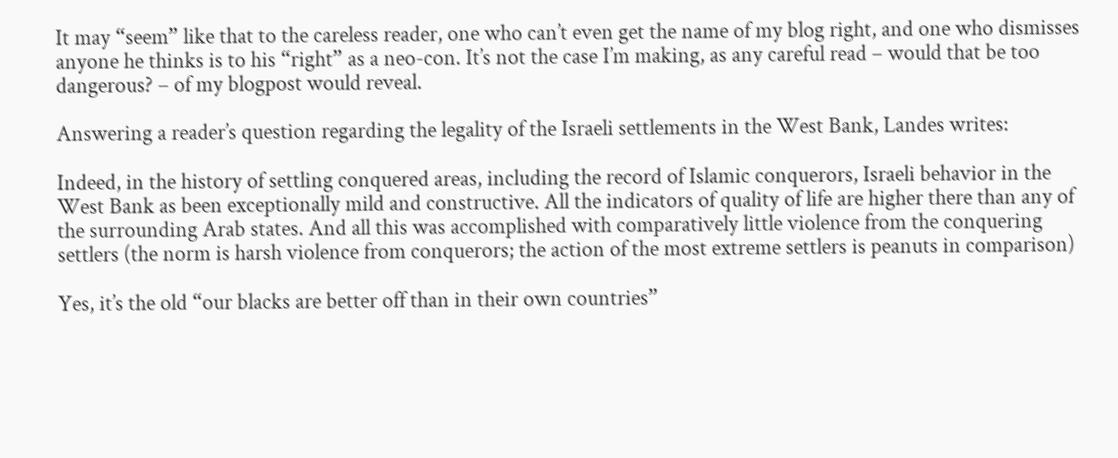It may “seem” like that to the careless reader, one who can’t even get the name of my blog right, and one who dismisses anyone he thinks is to his “right” as a neo-con. It’s not the case I’m making, as any careful read – would that be too dangerous? – of my blogpost would reveal.

Answering a reader’s question regarding the legality of the Israeli settlements in the West Bank, Landes writes:

Indeed, in the history of settling conquered areas, including the record of Islamic conquerors, Israeli behavior in the West Bank as been exceptionally mild and constructive. All the indicators of quality of life are higher there than any of the surrounding Arab states. And all this was accomplished with comparatively little violence from the conquering settlers (the norm is harsh violence from conquerors; the action of the most extreme settlers is peanuts in comparison)

Yes, it’s the old “our blacks are better off than in their own countries”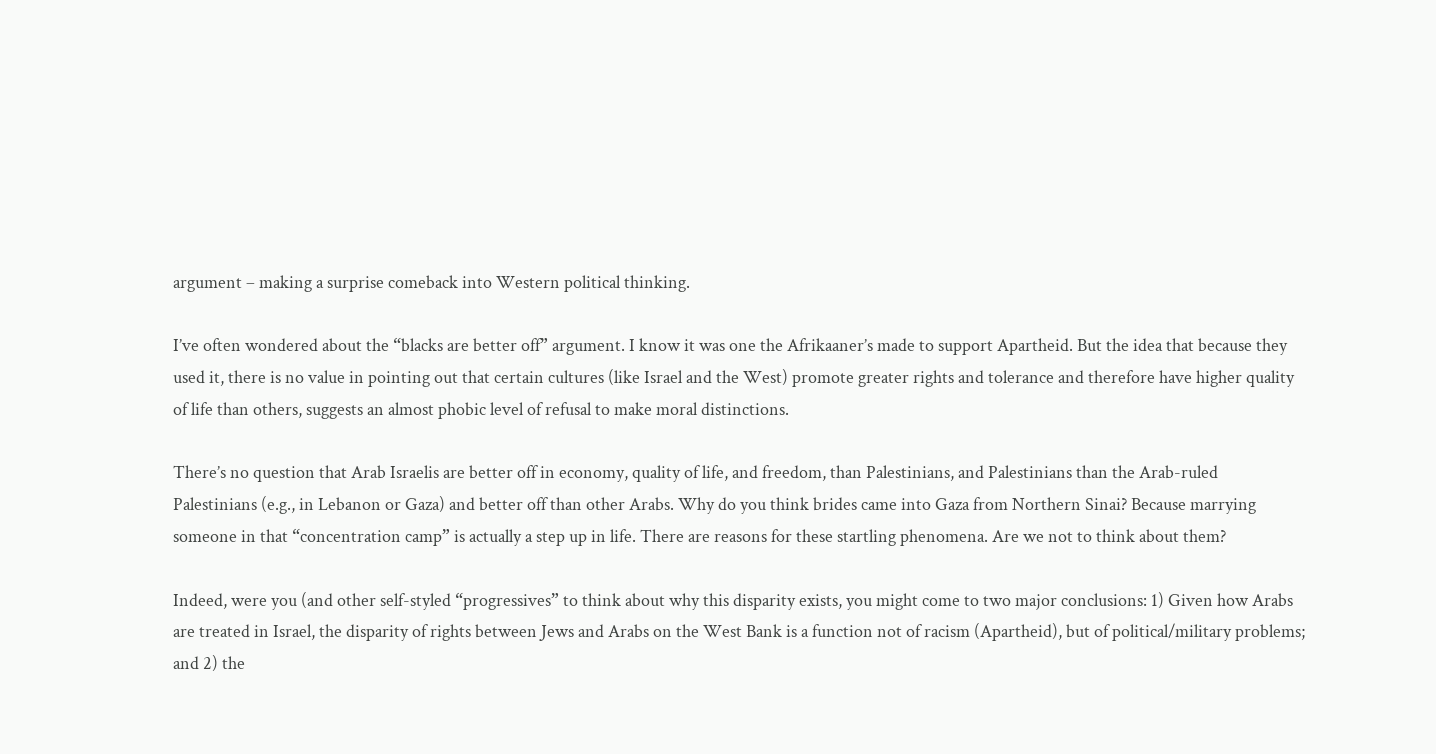argument – making a surprise comeback into Western political thinking.

I’ve often wondered about the “blacks are better off” argument. I know it was one the Afrikaaner’s made to support Apartheid. But the idea that because they used it, there is no value in pointing out that certain cultures (like Israel and the West) promote greater rights and tolerance and therefore have higher quality of life than others, suggests an almost phobic level of refusal to make moral distinctions.

There’s no question that Arab Israelis are better off in economy, quality of life, and freedom, than Palestinians, and Palestinians than the Arab-ruled Palestinians (e.g., in Lebanon or Gaza) and better off than other Arabs. Why do you think brides came into Gaza from Northern Sinai? Because marrying someone in that “concentration camp” is actually a step up in life. There are reasons for these startling phenomena. Are we not to think about them?

Indeed, were you (and other self-styled “progressives” to think about why this disparity exists, you might come to two major conclusions: 1) Given how Arabs are treated in Israel, the disparity of rights between Jews and Arabs on the West Bank is a function not of racism (Apartheid), but of political/military problems; and 2) the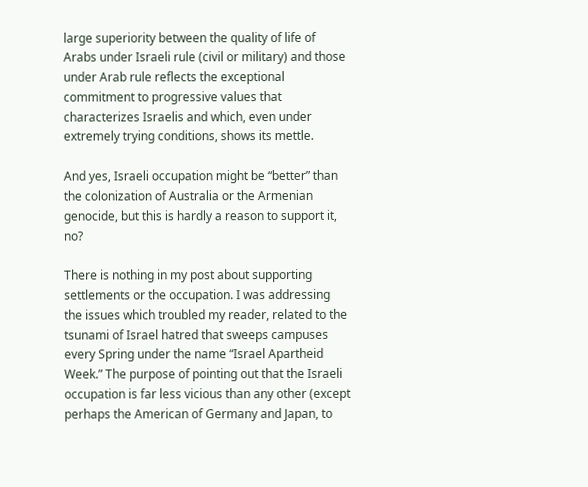large superiority between the quality of life of Arabs under Israeli rule (civil or military) and those under Arab rule reflects the exceptional commitment to progressive values that characterizes Israelis and which, even under extremely trying conditions, shows its mettle.

And yes, Israeli occupation might be “better” than the colonization of Australia or the Armenian genocide, but this is hardly a reason to support it, no?

There is nothing in my post about supporting settlements or the occupation. I was addressing the issues which troubled my reader, related to the tsunami of Israel hatred that sweeps campuses every Spring under the name “Israel Apartheid Week.” The purpose of pointing out that the Israeli occupation is far less vicious than any other (except perhaps the American of Germany and Japan, to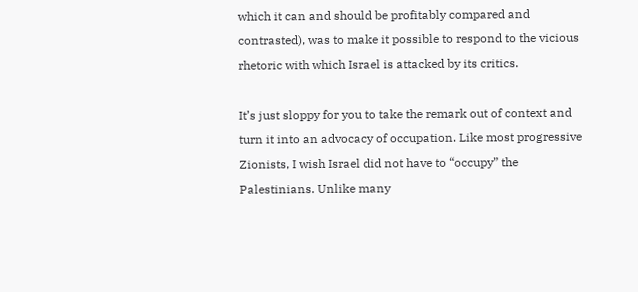which it can and should be profitably compared and contrasted), was to make it possible to respond to the vicious rhetoric with which Israel is attacked by its critics.

It’s just sloppy for you to take the remark out of context and turn it into an advocacy of occupation. Like most progressive Zionists, I wish Israel did not have to “occupy” the Palestinians. Unlike many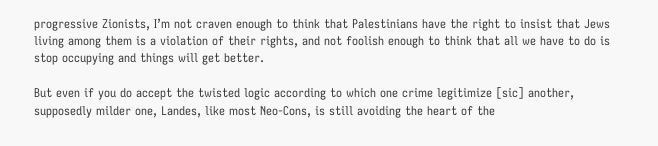progressive Zionists, I’m not craven enough to think that Palestinians have the right to insist that Jews living among them is a violation of their rights, and not foolish enough to think that all we have to do is stop occupying and things will get better.

But even if you do accept the twisted logic according to which one crime legitimize [sic] another, supposedly milder one, Landes, like most Neo-Cons, is still avoiding the heart of the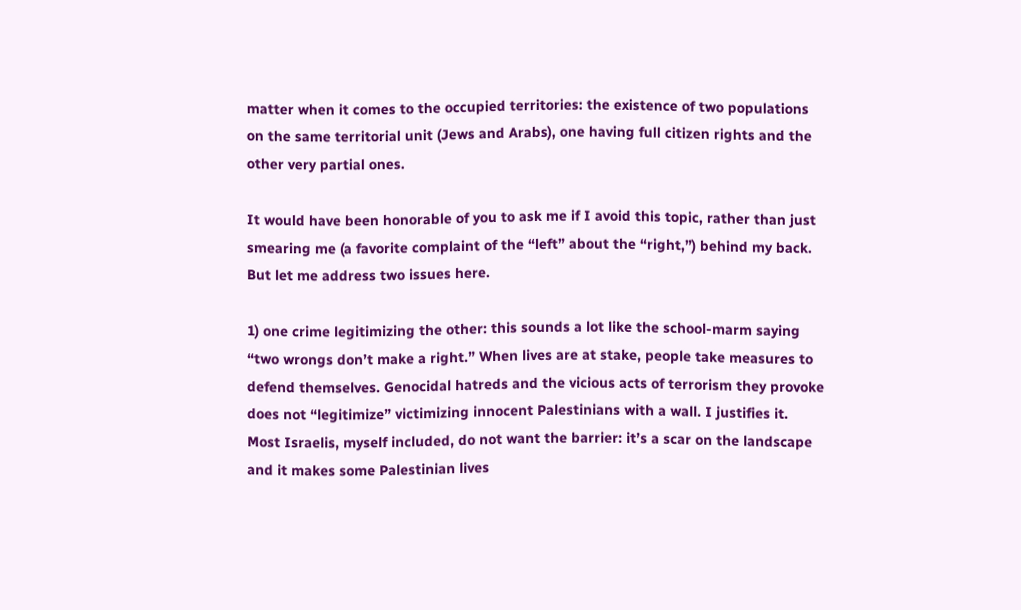matter when it comes to the occupied territories: the existence of two populations on the same territorial unit (Jews and Arabs), one having full citizen rights and the other very partial ones.

It would have been honorable of you to ask me if I avoid this topic, rather than just smearing me (a favorite complaint of the “left” about the “right,”) behind my back. But let me address two issues here.

1) one crime legitimizing the other: this sounds a lot like the school-marm saying “two wrongs don’t make a right.” When lives are at stake, people take measures to defend themselves. Genocidal hatreds and the vicious acts of terrorism they provoke does not “legitimize” victimizing innocent Palestinians with a wall. I justifies it. Most Israelis, myself included, do not want the barrier: it’s a scar on the landscape and it makes some Palestinian lives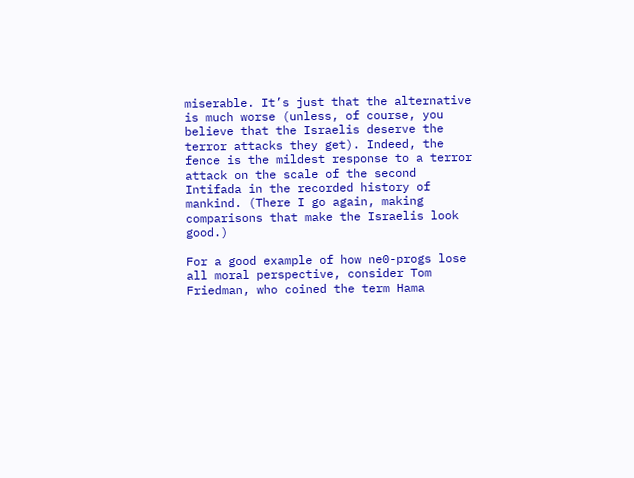miserable. It’s just that the alternative is much worse (unless, of course, you believe that the Israelis deserve the terror attacks they get). Indeed, the fence is the mildest response to a terror attack on the scale of the second Intifada in the recorded history of mankind. (There I go again, making comparisons that make the Israelis look good.)

For a good example of how ne0-progs lose all moral perspective, consider Tom Friedman, who coined the term Hama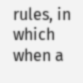rules, in which when a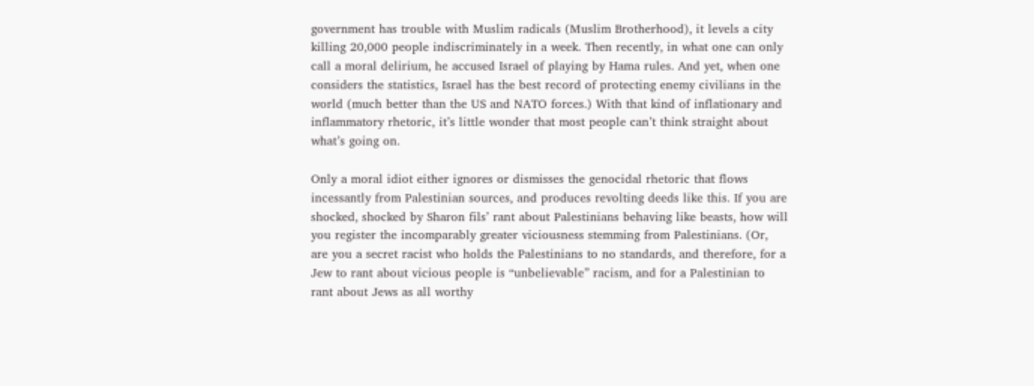government has trouble with Muslim radicals (Muslim Brotherhood), it levels a city killing 20,000 people indiscriminately in a week. Then recently, in what one can only call a moral delirium, he accused Israel of playing by Hama rules. And yet, when one considers the statistics, Israel has the best record of protecting enemy civilians in the world (much better than the US and NATO forces.) With that kind of inflationary and inflammatory rhetoric, it’s little wonder that most people can’t think straight about what’s going on.

Only a moral idiot either ignores or dismisses the genocidal rhetoric that flows incessantly from Palestinian sources, and produces revolting deeds like this. If you are shocked, shocked by Sharon fils’ rant about Palestinians behaving like beasts, how will you register the incomparably greater viciousness stemming from Palestinians. (Or, are you a secret racist who holds the Palestinians to no standards, and therefore, for a Jew to rant about vicious people is “unbelievable” racism, and for a Palestinian to rant about Jews as all worthy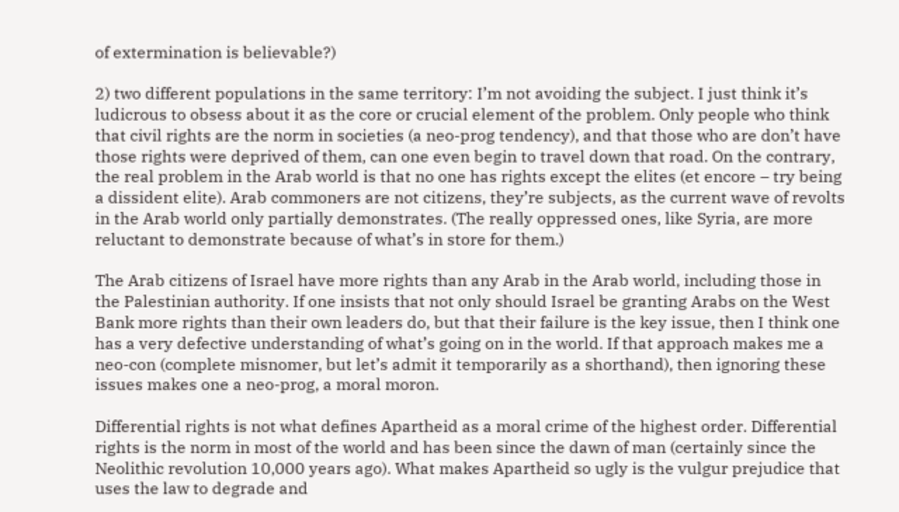of extermination is believable?)

2) two different populations in the same territory: I’m not avoiding the subject. I just think it’s ludicrous to obsess about it as the core or crucial element of the problem. Only people who think that civil rights are the norm in societies (a neo-prog tendency), and that those who are don’t have those rights were deprived of them, can one even begin to travel down that road. On the contrary, the real problem in the Arab world is that no one has rights except the elites (et encore – try being a dissident elite). Arab commoners are not citizens, they’re subjects, as the current wave of revolts in the Arab world only partially demonstrates. (The really oppressed ones, like Syria, are more reluctant to demonstrate because of what’s in store for them.)

The Arab citizens of Israel have more rights than any Arab in the Arab world, including those in the Palestinian authority. If one insists that not only should Israel be granting Arabs on the West Bank more rights than their own leaders do, but that their failure is the key issue, then I think one has a very defective understanding of what’s going on in the world. If that approach makes me a neo-con (complete misnomer, but let’s admit it temporarily as a shorthand), then ignoring these issues makes one a neo-prog, a moral moron.

Differential rights is not what defines Apartheid as a moral crime of the highest order. Differential rights is the norm in most of the world and has been since the dawn of man (certainly since the Neolithic revolution 10,000 years ago). What makes Apartheid so ugly is the vulgur prejudice that uses the law to degrade and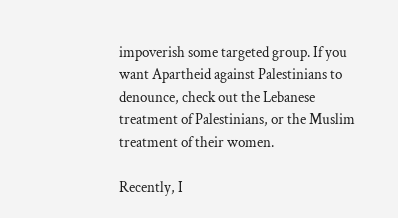impoverish some targeted group. If you want Apartheid against Palestinians to denounce, check out the Lebanese treatment of Palestinians, or the Muslim treatment of their women.

Recently, I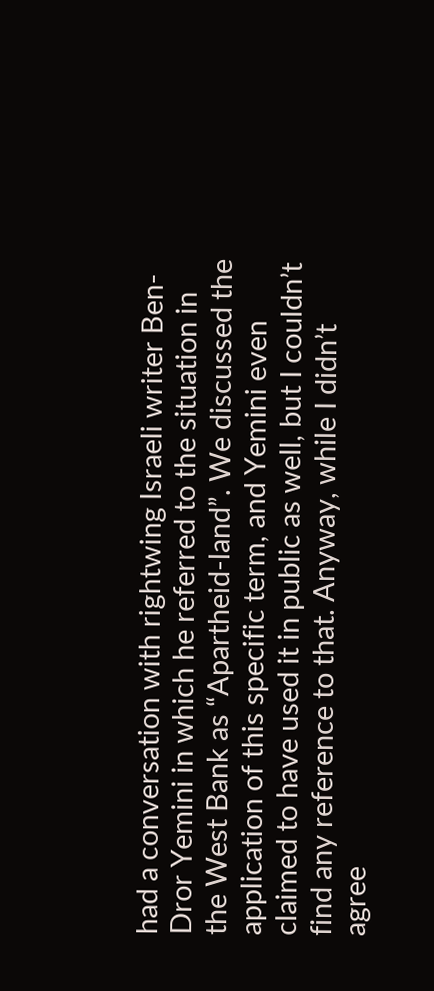had a conversation with rightwing Israeli writer Ben-Dror Yemini in which he referred to the situation in the West Bank as “Apartheid-land”. We discussed the application of this specific term, and Yemini even claimed to have used it in public as well, but I couldn’t find any reference to that. Anyway, while I didn’t agree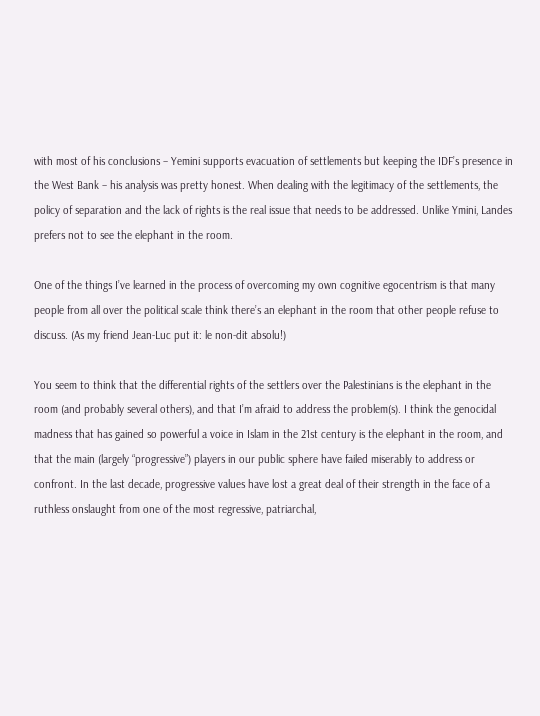with most of his conclusions – Yemini supports evacuation of settlements but keeping the IDF’s presence in the West Bank – his analysis was pretty honest. When dealing with the legitimacy of the settlements, the policy of separation and the lack of rights is the real issue that needs to be addressed. Unlike Ymini, Landes prefers not to see the elephant in the room.

One of the things I’ve learned in the process of overcoming my own cognitive egocentrism is that many people from all over the political scale think there’s an elephant in the room that other people refuse to discuss. (As my friend Jean-Luc put it: le non-dit absolu!)

You seem to think that the differential rights of the settlers over the Palestinians is the elephant in the room (and probably several others), and that I’m afraid to address the problem(s). I think the genocidal madness that has gained so powerful a voice in Islam in the 21st century is the elephant in the room, and that the main (largely “progressive”) players in our public sphere have failed miserably to address or confront. In the last decade, progressive values have lost a great deal of their strength in the face of a ruthless onslaught from one of the most regressive, patriarchal,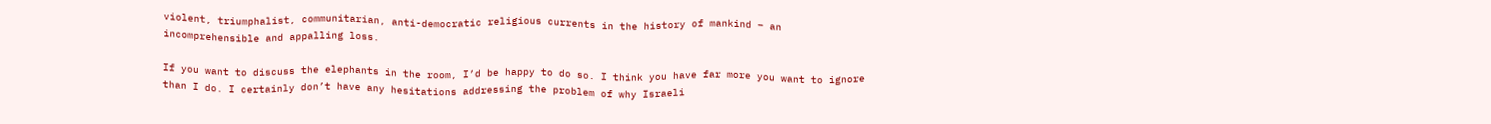violent, triumphalist, communitarian, anti-democratic religious currents in the history of mankind – an incomprehensible and appalling loss.

If you want to discuss the elephants in the room, I’d be happy to do so. I think you have far more you want to ignore than I do. I certainly don’t have any hesitations addressing the problem of why Israeli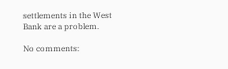settlements in the West Bank are a problem.

No comments: